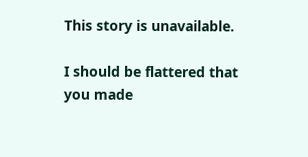This story is unavailable.

I should be flattered that you made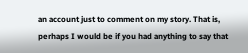an account just to comment on my story. That is, perhaps I would be if you had anything to say that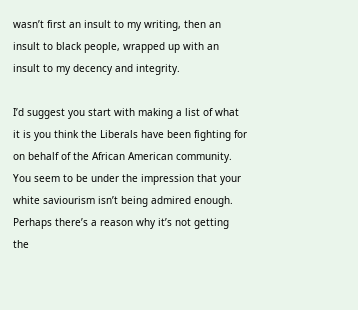wasn’t first an insult to my writing, then an insult to black people, wrapped up with an insult to my decency and integrity.

I’d suggest you start with making a list of what it is you think the Liberals have been fighting for on behalf of the African American community. You seem to be under the impression that your white saviourism isn’t being admired enough. Perhaps there’s a reason why it’s not getting the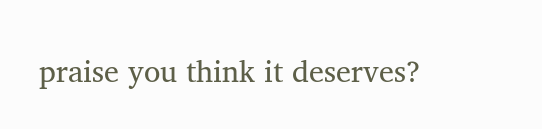praise you think it deserves?